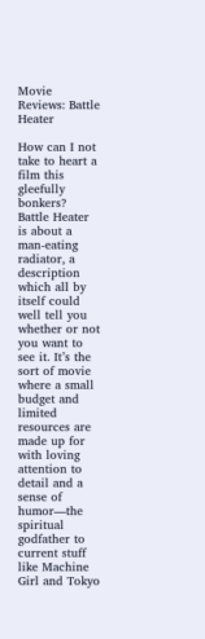Movie Reviews: Battle Heater

How can I not take to heart a film this gleefully bonkers? Battle Heater is about a man-eating radiator, a description which all by itself could well tell you whether or not you want to see it. It’s the sort of movie where a small budget and limited resources are made up for with loving attention to detail and a sense of humor—the spiritual godfather to current stuff like Machine Girl and Tokyo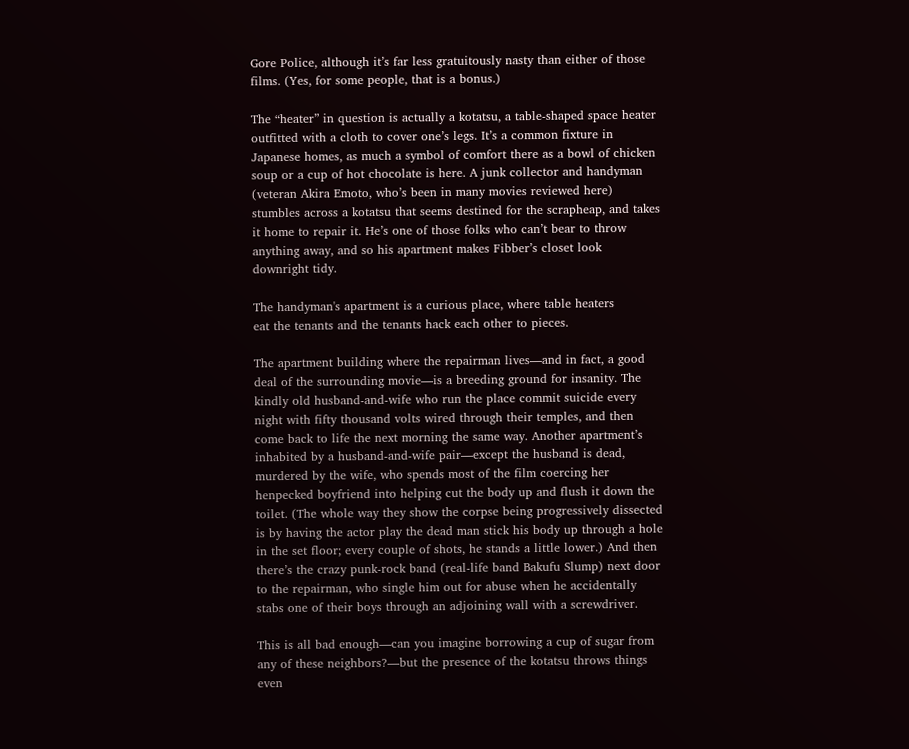Gore Police, although it’s far less gratuitously nasty than either of those films. (Yes, for some people, that is a bonus.)

The “heater” in question is actually a kotatsu, a table-shaped space heater outfitted with a cloth to cover one’s legs. It’s a common fixture in Japanese homes, as much a symbol of comfort there as a bowl of chicken soup or a cup of hot chocolate is here. A junk collector and handyman (veteran Akira Emoto, who’s been in many movies reviewed here) stumbles across a kotatsu that seems destined for the scrapheap, and takes it home to repair it. He’s one of those folks who can’t bear to throw anything away, and so his apartment makes Fibber’s closet look downright tidy.

The handyman's apartment is a curious place, where table heaters
eat the tenants and the tenants hack each other to pieces.

The apartment building where the repairman lives—and in fact, a good deal of the surrounding movie—is a breeding ground for insanity. The kindly old husband-and-wife who run the place commit suicide every night with fifty thousand volts wired through their temples, and then come back to life the next morning the same way. Another apartment’s inhabited by a husband-and-wife pair—except the husband is dead, murdered by the wife, who spends most of the film coercing her henpecked boyfriend into helping cut the body up and flush it down the toilet. (The whole way they show the corpse being progressively dissected is by having the actor play the dead man stick his body up through a hole in the set floor; every couple of shots, he stands a little lower.) And then there’s the crazy punk-rock band (real-life band Bakufu Slump) next door to the repairman, who single him out for abuse when he accidentally stabs one of their boys through an adjoining wall with a screwdriver.

This is all bad enough—can you imagine borrowing a cup of sugar from any of these neighbors?—but the presence of the kotatsu throws things even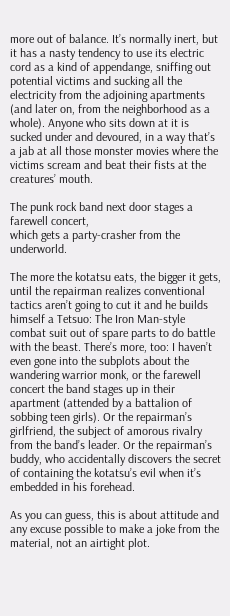more out of balance. It’s normally inert, but it has a nasty tendency to use its electric cord as a kind of appendange, sniffing out potential victims and sucking all the electricity from the adjoining apartments (and later on, from the neighborhood as a whole). Anyone who sits down at it is sucked under and devoured, in a way that’s a jab at all those monster movies where the victims scream and beat their fists at the creatures’ mouth.

The punk rock band next door stages a farewell concert,
which gets a party-crasher from the underworld.

The more the kotatsu eats, the bigger it gets, until the repairman realizes conventional tactics aren’t going to cut it and he builds himself a Tetsuo: The Iron Man-style combat suit out of spare parts to do battle with the beast. There’s more, too: I haven’t even gone into the subplots about the wandering warrior monk, or the farewell concert the band stages up in their apartment (attended by a battalion of sobbing teen girls). Or the repairman’s girlfriend, the subject of amorous rivalry from the band’s leader. Or the repairman’s buddy, who accidentally discovers the secret of containing the kotatsu’s evil when it’s embedded in his forehead.

As you can guess, this is about attitude and any excuse possible to make a joke from the material, not an airtight plot.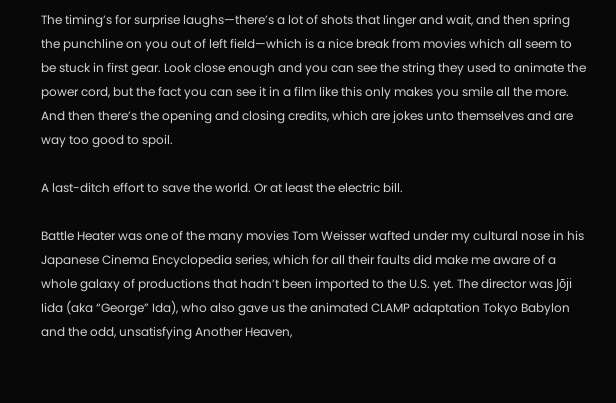The timing’s for surprise laughs—there’s a lot of shots that linger and wait, and then spring the punchline on you out of left field—which is a nice break from movies which all seem to be stuck in first gear. Look close enough and you can see the string they used to animate the power cord, but the fact you can see it in a film like this only makes you smile all the more. And then there’s the opening and closing credits, which are jokes unto themselves and are way too good to spoil.

A last-ditch effort to save the world. Or at least the electric bill.

Battle Heater was one of the many movies Tom Weisser wafted under my cultural nose in his Japanese Cinema Encyclopedia series, which for all their faults did make me aware of a whole galaxy of productions that hadn’t been imported to the U.S. yet. The director was Jōji Iida (aka “George” Ida), who also gave us the animated CLAMP adaptation Tokyo Babylon and the odd, unsatisfying Another Heaven,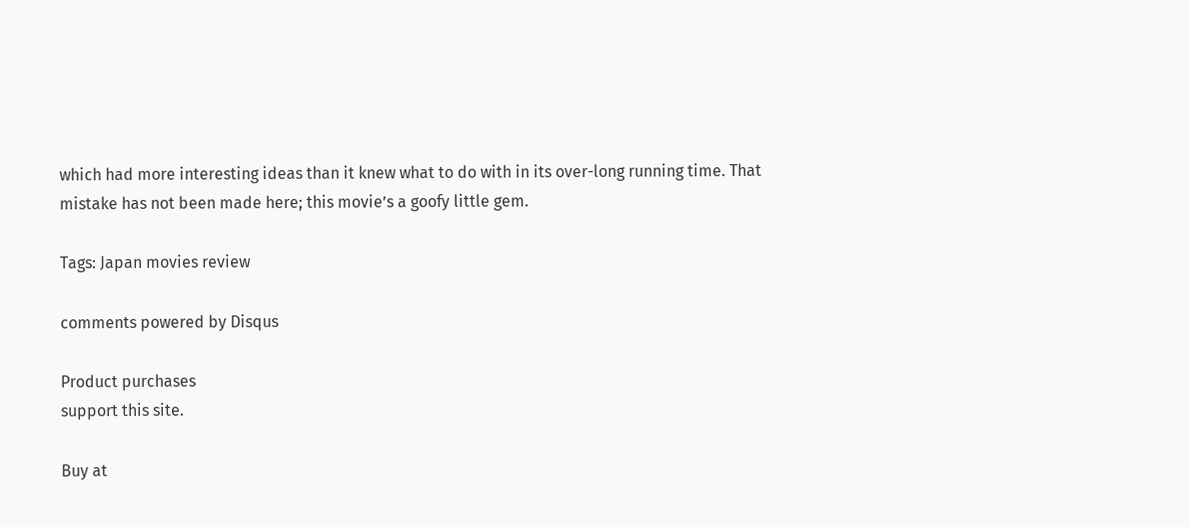which had more interesting ideas than it knew what to do with in its over-long running time. That mistake has not been made here; this movie’s a goofy little gem.

Tags: Japan movies review

comments powered by Disqus

Product purchases
support this site.

Buy at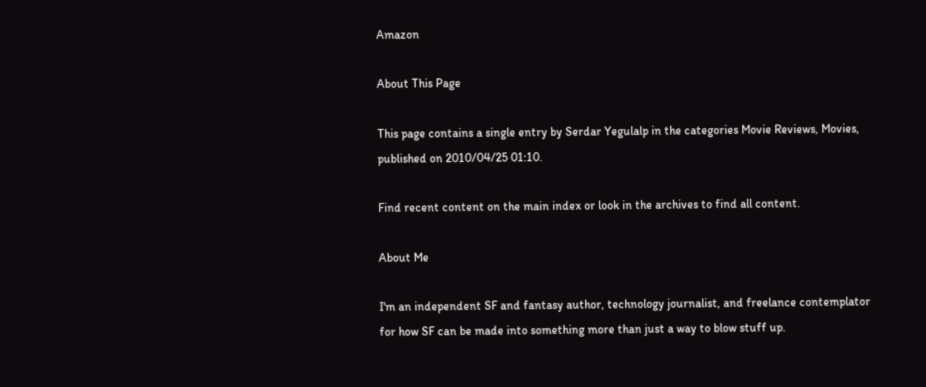Amazon

About This Page

This page contains a single entry by Serdar Yegulalp in the categories Movie Reviews, Movies, published on 2010/04/25 01:10.

Find recent content on the main index or look in the archives to find all content.

About Me

I'm an independent SF and fantasy author, technology journalist, and freelance contemplator for how SF can be made into something more than just a way to blow stuff up.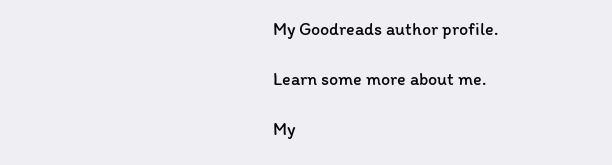My Goodreads author profile.

Learn some more about me.

My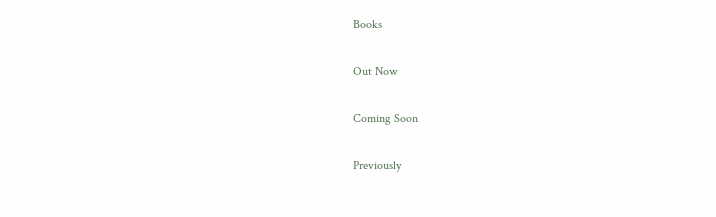Books

Out Now

Coming Soon

Previously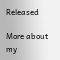Released

More about my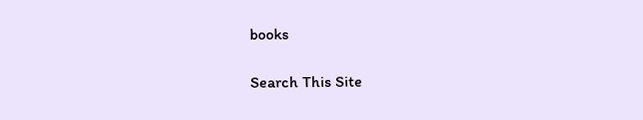books

Search This Site